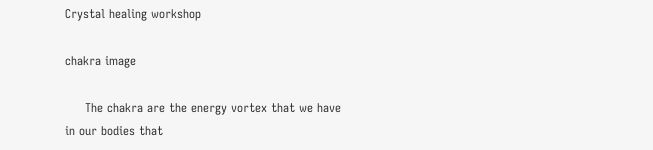Crystal healing workshop

chakra image

     The chakra are the energy vortex that we have in our bodies that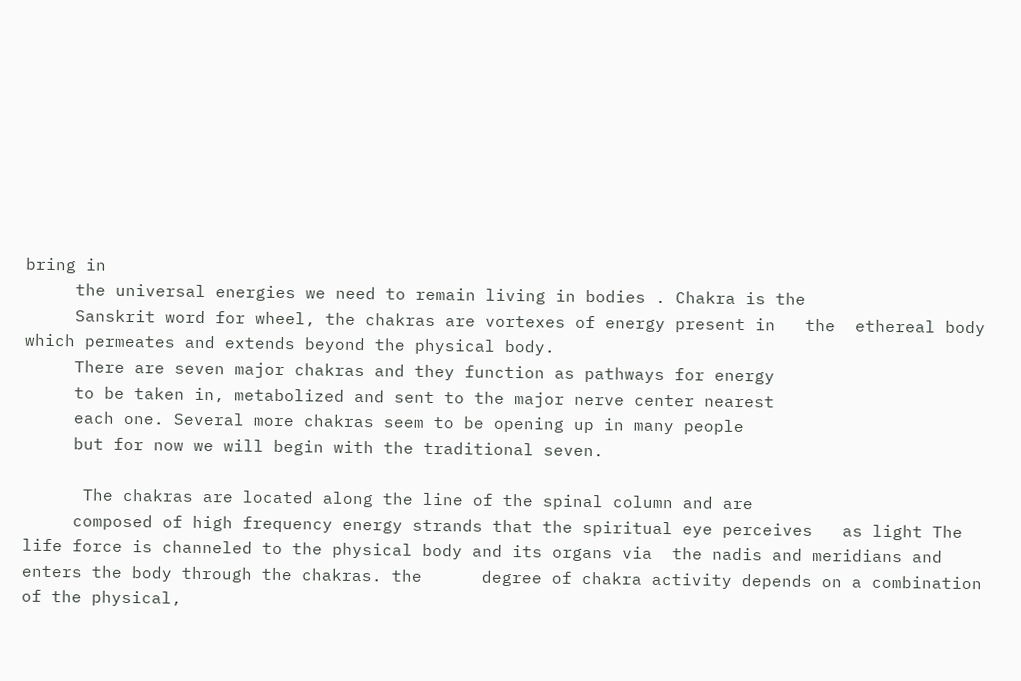bring in
     the universal energies we need to remain living in bodies . Chakra is the
     Sanskrit word for wheel, the chakras are vortexes of energy present in   the  ethereal body which permeates and extends beyond the physical body.
     There are seven major chakras and they function as pathways for energy
     to be taken in, metabolized and sent to the major nerve center nearest
     each one. Several more chakras seem to be opening up in many people
     but for now we will begin with the traditional seven.

      The chakras are located along the line of the spinal column and are
     composed of high frequency energy strands that the spiritual eye perceives   as light The life force is channeled to the physical body and its organs via  the nadis and meridians and enters the body through the chakras. the      degree of chakra activity depends on a combination of the physical,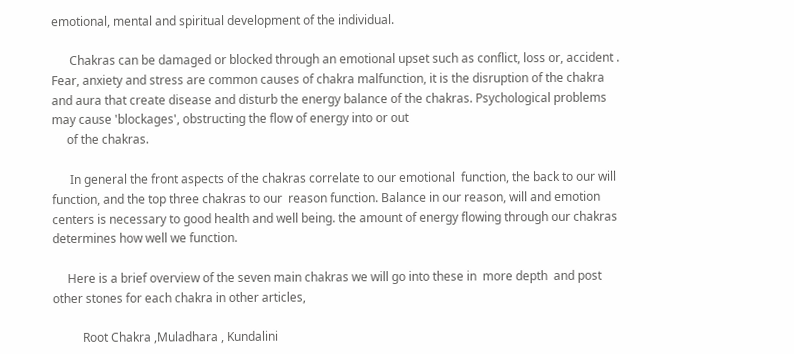emotional, mental and spiritual development of the individual.

      Chakras can be damaged or blocked through an emotional upset such as conflict, loss or, accident . Fear, anxiety and stress are common causes of chakra malfunction, it is the disruption of the chakra and aura that create disease and disturb the energy balance of the chakras. Psychological problems may cause 'blockages', obstructing the flow of energy into or out
     of the chakras.

      In general the front aspects of the chakras correlate to our emotional  function, the back to our will function, and the top three chakras to our  reason function. Balance in our reason, will and emotion centers is necessary to good health and well being. the amount of energy flowing through our chakras determines how well we function.

     Here is a brief overview of the seven main chakras we will go into these in  more depth  and post other stones for each chakra in other articles,

          Root Chakra ,Muladhara , Kundalini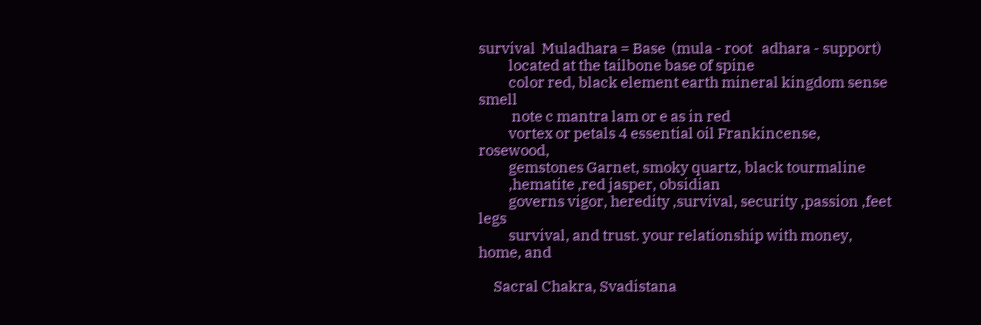survival  Muladhara = Base  (mula - root   adhara - support)
          located at the tailbone base of spine
          color red, black element earth mineral kingdom sense smell
           note c mantra lam or e as in red
          vortex or petals 4 essential oil Frankincense, rosewood,
          gemstones Garnet, smoky quartz, black tourmaline
          ,hematite ,red jasper, obsidian
          governs vigor, heredity ,survival, security ,passion ,feet legs
          survival, and trust. your relationship with money, home, and

     Sacral Chakra, Svadistana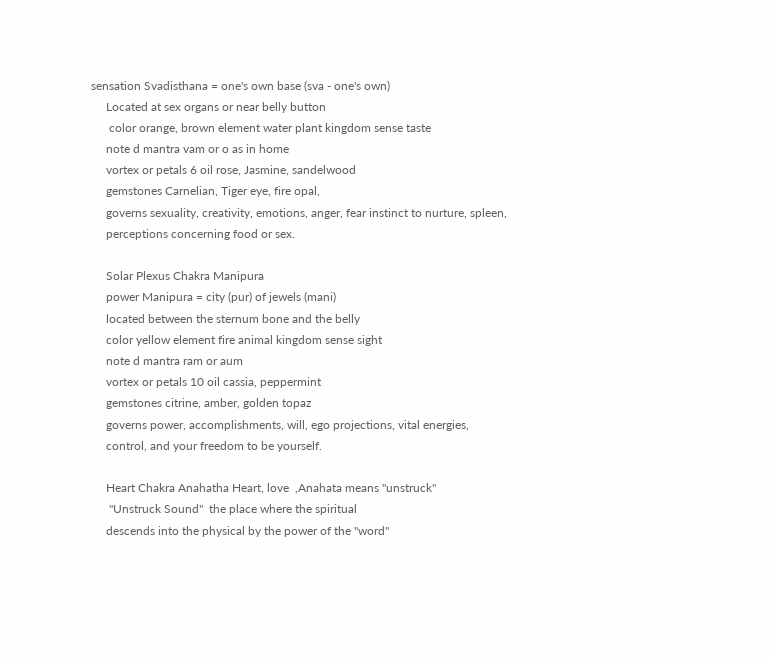sensation Svadisthana = one's own base (sva - one's own)
     Located at sex organs or near belly button
      color orange, brown element water plant kingdom sense taste
     note d mantra vam or o as in home
     vortex or petals 6 oil rose, Jasmine, sandelwood
     gemstones Carnelian, Tiger eye, fire opal,
     governs sexuality, creativity, emotions, anger, fear instinct to nurture, spleen,
     perceptions concerning food or sex.

     Solar Plexus Chakra Manipura
     power Manipura = city (pur) of jewels (mani)
     located between the sternum bone and the belly
     color yellow element fire animal kingdom sense sight
     note d mantra ram or aum
     vortex or petals 10 oil cassia, peppermint
     gemstones citrine, amber, golden topaz
     governs power, accomplishments, will, ego projections, vital energies,
     control, and your freedom to be yourself.

     Heart Chakra Anahatha Heart, love  ,Anahata means "unstruck"
      "Unstruck Sound"  the place where the spiritual
     descends into the physical by the power of the "word"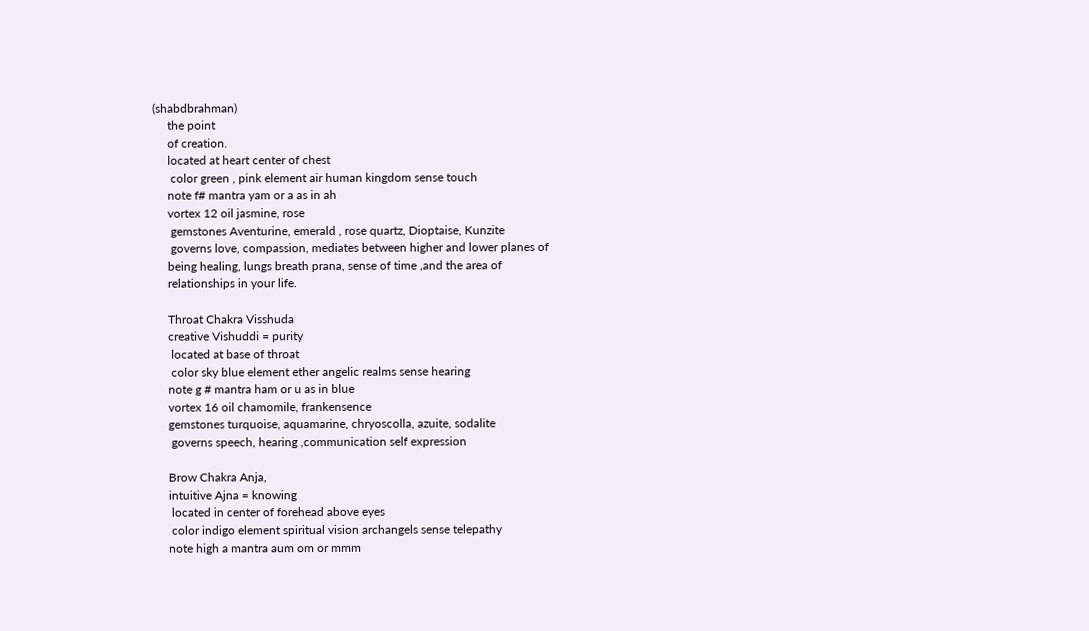(shabdbrahman)
     the point
     of creation.
     located at heart center of chest
      color green , pink element air human kingdom sense touch
     note f# mantra yam or a as in ah
     vortex 12 oil jasmine, rose
      gemstones Aventurine, emerald , rose quartz, Dioptaise, Kunzite
      governs love, compassion, mediates between higher and lower planes of
     being healing, lungs breath prana, sense of time ,and the area of
     relationships in your life.

     Throat Chakra Visshuda
     creative Vishuddi = purity
      located at base of throat
      color sky blue element ether angelic realms sense hearing
     note g # mantra ham or u as in blue
     vortex 16 oil chamomile, frankensence
     gemstones turquoise, aquamarine, chryoscolla, azuite, sodalite
      governs speech, hearing ,communication self expression

     Brow Chakra Anja,
     intuitive Ajna = knowing
      located in center of forehead above eyes
      color indigo element spiritual vision archangels sense telepathy
     note high a mantra aum om or mmm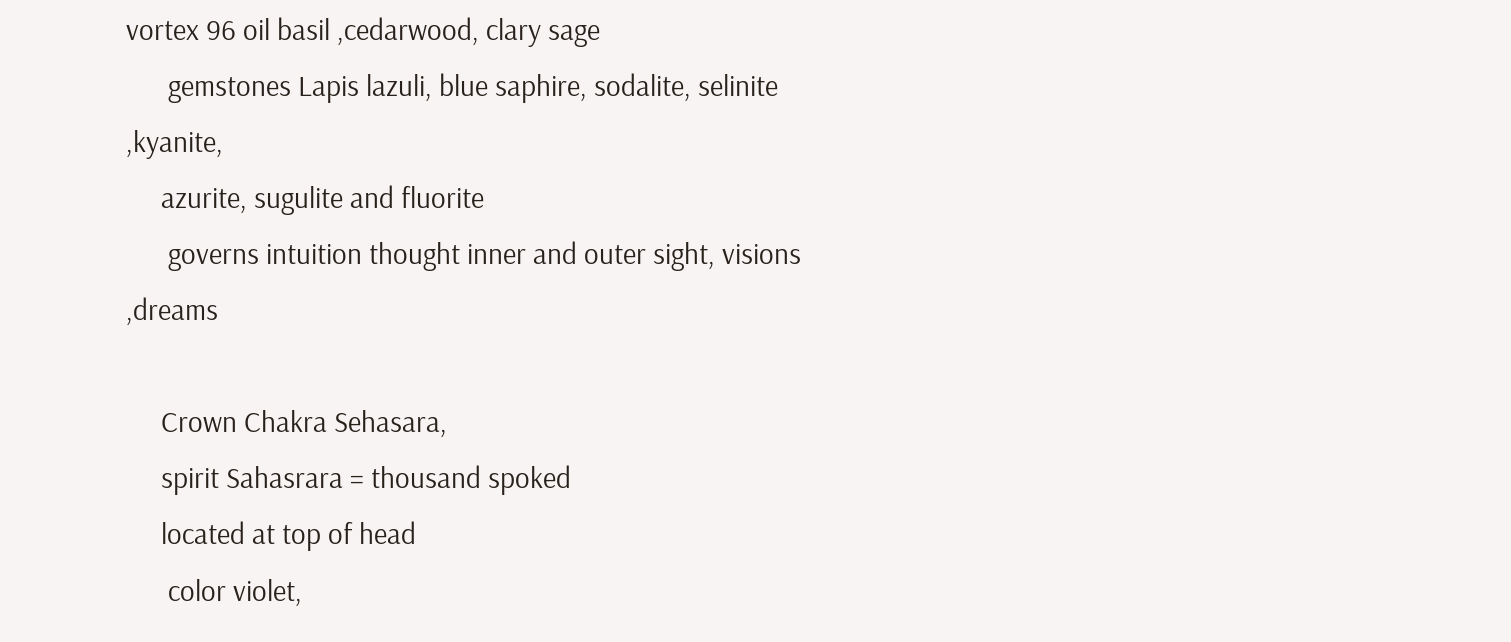vortex 96 oil basil ,cedarwood, clary sage
      gemstones Lapis lazuli, blue saphire, sodalite, selinite ,kyanite,
     azurite, sugulite and fluorite
      governs intuition thought inner and outer sight, visions ,dreams

     Crown Chakra Sehasara,
     spirit Sahasrara = thousand spoked
     located at top of head
      color violet,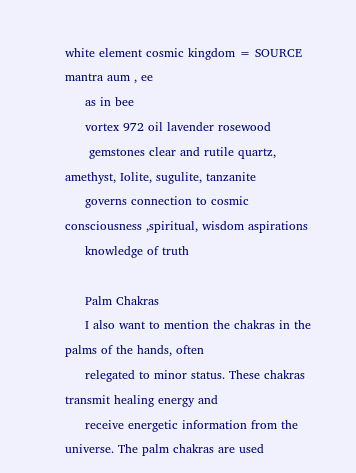white element cosmic kingdom = SOURCE mantra aum , ee
     as in bee
     vortex 972 oil lavender rosewood
      gemstones clear and rutile quartz, amethyst, Iolite, sugulite, tanzanite
     governs connection to cosmic consciousness ,spiritual, wisdom aspirations
     knowledge of truth

     Palm Chakras
     I also want to mention the chakras in the palms of the hands, often
     relegated to minor status. These chakras transmit healing energy and
     receive energetic information from the universe. The palm chakras are used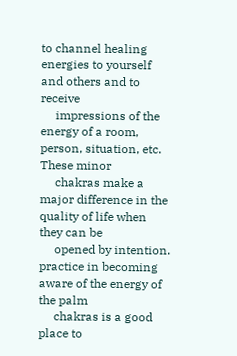to channel healing energies to yourself and others and to receive
     impressions of the energy of a room, person, situation, etc. These minor
     chakras make a major difference in the quality of life when they can be
     opened by intention. practice in becoming aware of the energy of the palm
     chakras is a good place to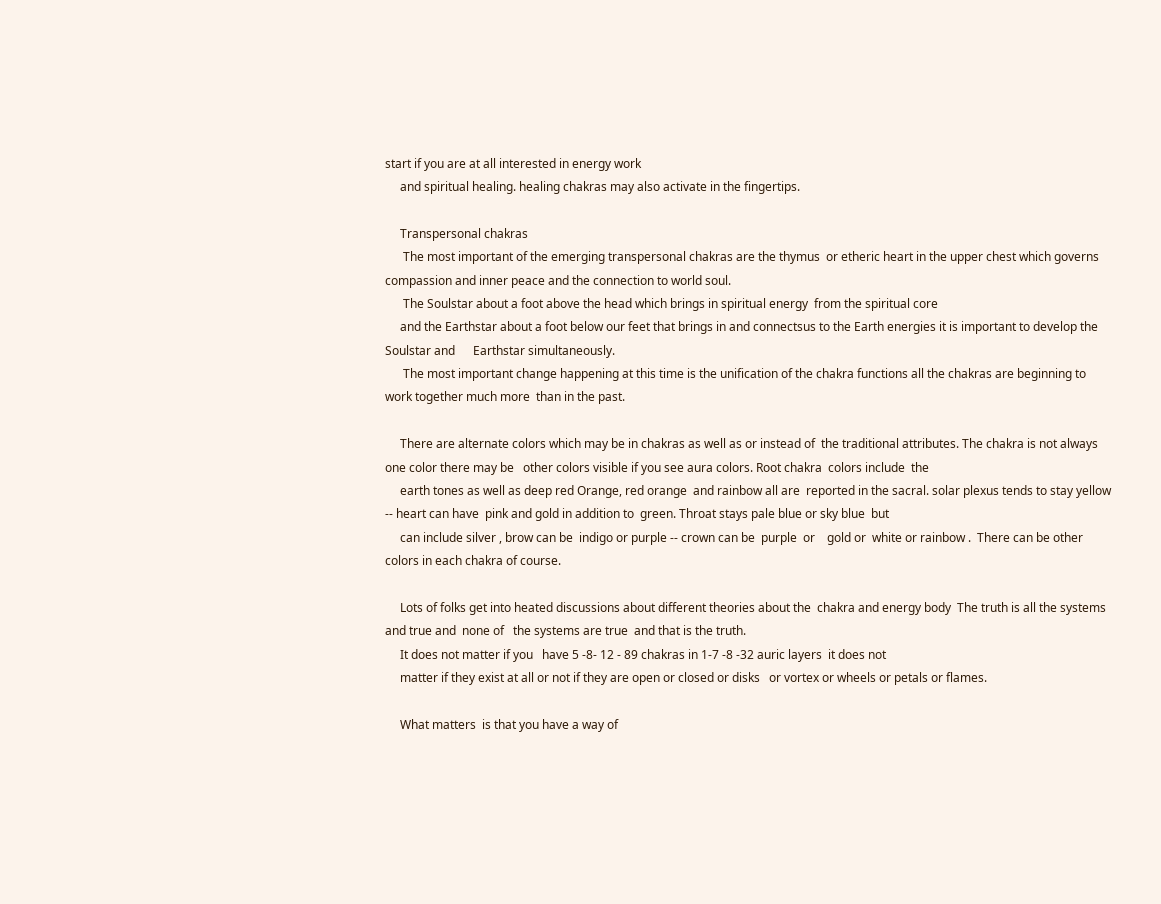start if you are at all interested in energy work
     and spiritual healing. healing chakras may also activate in the fingertips.

     Transpersonal chakras
      The most important of the emerging transpersonal chakras are the thymus  or etheric heart in the upper chest which governs compassion and inner peace and the connection to world soul.
      The Soulstar about a foot above the head which brings in spiritual energy  from the spiritual core
     and the Earthstar about a foot below our feet that brings in and connectsus to the Earth energies it is important to develop the Soulstar and      Earthstar simultaneously.
      The most important change happening at this time is the unification of the chakra functions all the chakras are beginning to work together much more  than in the past.

     There are alternate colors which may be in chakras as well as or instead of  the traditional attributes. The chakra is not always  one color there may be   other colors visible if you see aura colors. Root chakra  colors include  the
     earth tones as well as deep red Orange, red orange  and rainbow all are  reported in the sacral. solar plexus tends to stay yellow  -- heart can have  pink and gold in addition to  green. Throat stays pale blue or sky blue  but
     can include silver , brow can be  indigo or purple -- crown can be  purple  or    gold or  white or rainbow .  There can be other colors in each chakra of course.

     Lots of folks get into heated discussions about different theories about the  chakra and energy body  The truth is all the systems and true and  none of   the systems are true  and that is the truth.
     It does not matter if you   have 5 -8- 12 - 89 chakras in 1-7 -8 -32 auric layers  it does not
     matter if they exist at all or not if they are open or closed or disks   or vortex or wheels or petals or flames.

     What matters  is that you have a way of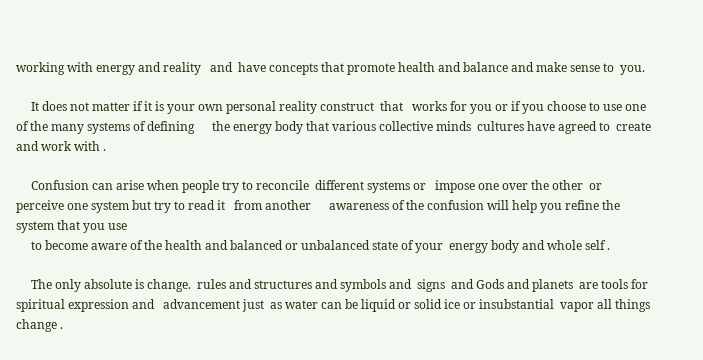working with energy and reality   and  have concepts that promote health and balance and make sense to  you.

     It does not matter if it is your own personal reality construct  that   works for you or if you choose to use one of the many systems of defining      the energy body that various collective minds  cultures have agreed to  create  and work with .

     Confusion can arise when people try to reconcile  different systems or   impose one over the other  or perceive one system but try to read it   from another      awareness of the confusion will help you refine the system that you use
     to become aware of the health and balanced or unbalanced state of your  energy body and whole self .

     The only absolute is change.  rules and structures and symbols and  signs  and Gods and planets  are tools for spiritual expression and   advancement just  as water can be liquid or solid ice or insubstantial  vapor all things change .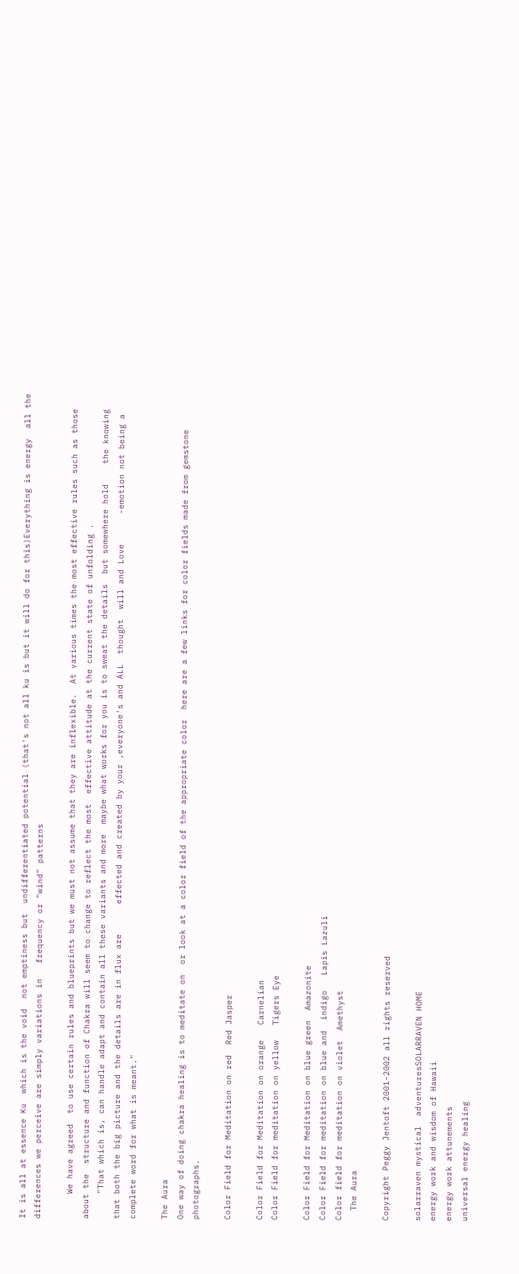It is all at essence Ku  which is the void  not emptiness but  undifferentiated potential (that's not all ku is but it will do for this)Everything is energy  all the differences we perceive are simply variations in   frequency or "wind" patterns

     We have agreed  to use certain rules and blueprints but we must not assume that they are inflexible.  At various times the most effective rules such as those about the  structure and function of Chakra will seem to change to reflect the most  effective attitude at the current state of unfolding .
     "That which is, can handle adapt and contain all these variants and more  maybe what works for you is to sweat the details  but somewhere hold    the knowing that both the big picture and the details are in flux are      effected and created by your ,everyone's and ALL  thought  will and Love      -emotion not being a complete word for what is meant."

The Aura
One way of doing chakra healing is to meditate on  or look at a color field of the appropriate color  here are a few links for color fields made from gemstone photographs.

Color Field for Meditation on red  Red Jasper

Color Field for Meditation on orange   Carnelian
Color Field for meditation on yellow   Tigers Eye

Color Field for Meditation on blue green  Amazonite
Color Field for meditation on blue and  indigo   Lapis Lazuli
Color field for meditation on violet  Amethyst
  The Aura

Copyright Peggy Jentoft 2001-2002 all rights reserved

solarraven mystical  adventuresSOLARRAVEN HOME
energy work and wisdom of Hawaii
energy work attunements
universal energy healing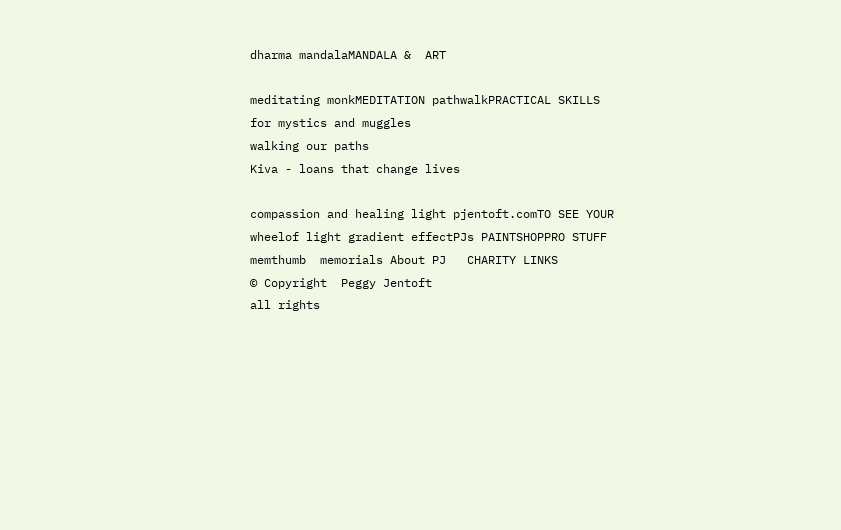dharma mandalaMANDALA &  ART

meditating monkMEDITATION pathwalkPRACTICAL SKILLS
for mystics and muggles
walking our paths
Kiva - loans that change lives

compassion and healing light pjentoft.comTO SEE YOUR
wheelof light gradient effectPJs PAINTSHOPPRO STUFF memthumb  memorials About PJ   CHARITY LINKS
© Copyright  Peggy Jentoft
all rights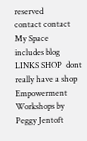reserved
contact contact
My Space
includes blog
LINKS SHOP  dont really have a shop
Empowerment Workshops by Peggy Jentoft